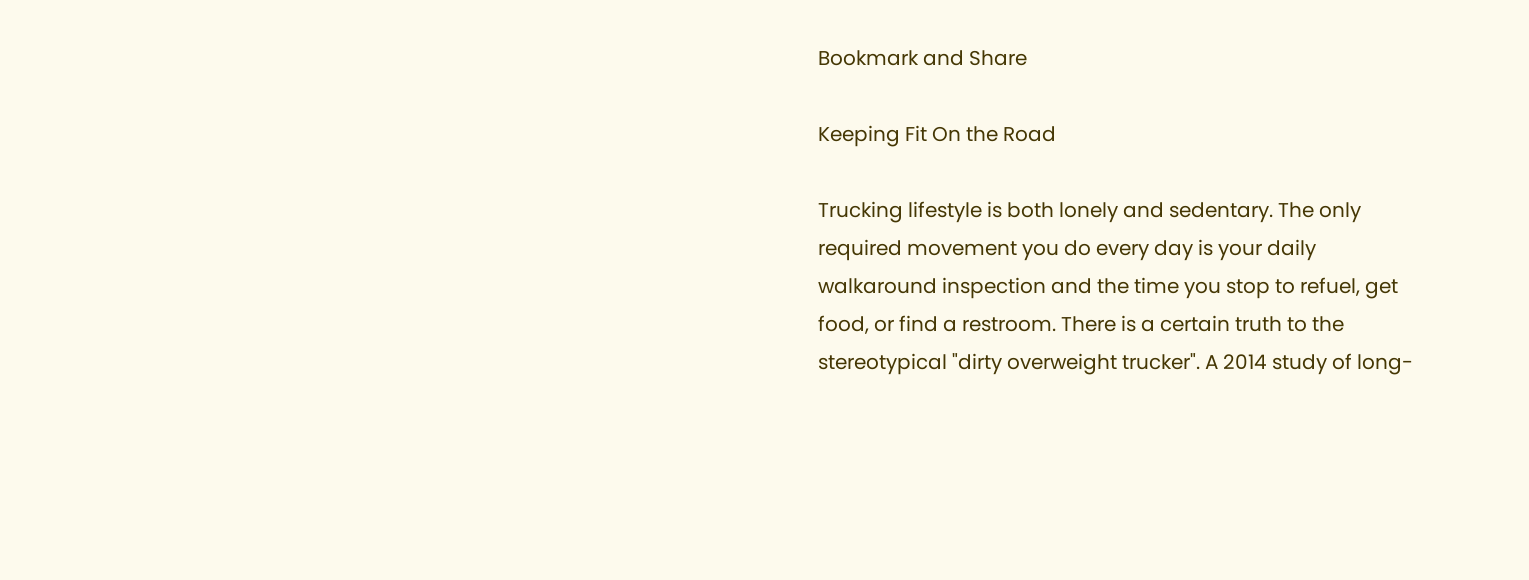Bookmark and Share

Keeping Fit On the Road

Trucking lifestyle is both lonely and sedentary. The only required movement you do every day is your daily walkaround inspection and the time you stop to refuel, get food, or find a restroom. There is a certain truth to the stereotypical "dirty overweight trucker". A 2014 study of long-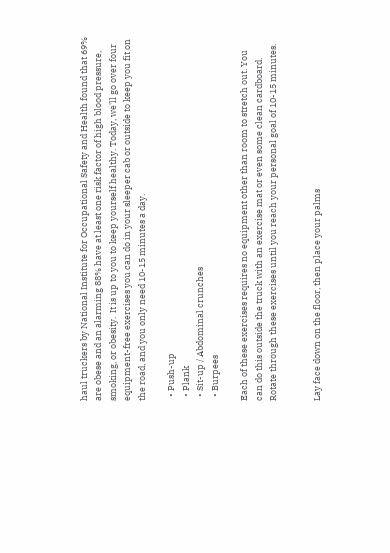haul truckers by National Institute for Occupational Safety and Health found that 69% are obese and an alarming 88% have at least one risk factor of high blood pressure, smoking, or obesity.  It is up to you to keep yourself healthy. Today, we'll go over four equipment-free exercises you can do in your sleeper cab or outside to keep you fit on the road, and you only need 10-15 minutes a day.

  • Push-up
  • Plank
  • Sit-up / Abdominal crunches
  • Burpees

Each of these exercises requires no equipment other than room to stretch out. You can do this outside the truck with an exercise mat or even some clean cardboard.  Rotate through these exercises until you reach your personal goal of 10-15 minutes.


Lay face down on the floor, then place your palms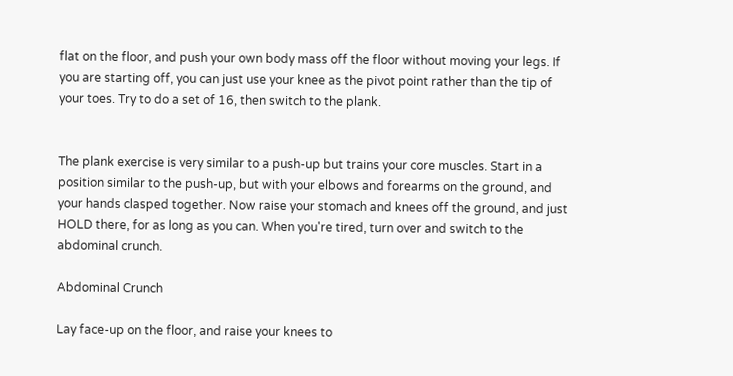flat on the floor, and push your own body mass off the floor without moving your legs. If you are starting off, you can just use your knee as the pivot point rather than the tip of your toes. Try to do a set of 16, then switch to the plank.


The plank exercise is very similar to a push-up but trains your core muscles. Start in a position similar to the push-up, but with your elbows and forearms on the ground, and your hands clasped together. Now raise your stomach and knees off the ground, and just HOLD there, for as long as you can. When you're tired, turn over and switch to the abdominal crunch.

Abdominal Crunch

Lay face-up on the floor, and raise your knees to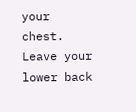your chest. Leave your lower back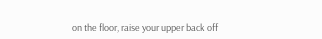on the floor, raise your upper back off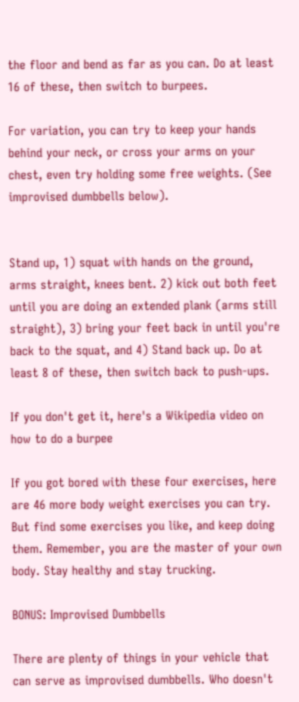the floor and bend as far as you can. Do at least 16 of these, then switch to burpees.

For variation, you can try to keep your hands behind your neck, or cross your arms on your chest, even try holding some free weights. (See improvised dumbbells below).


Stand up, 1) squat with hands on the ground, arms straight, knees bent. 2) kick out both feet until you are doing an extended plank (arms still straight), 3) bring your feet back in until you're back to the squat, and 4) Stand back up. Do at least 8 of these, then switch back to push-ups.

If you don't get it, here's a Wikipedia video on how to do a burpee

If you got bored with these four exercises, here are 46 more body weight exercises you can try. But find some exercises you like, and keep doing them. Remember, you are the master of your own body. Stay healthy and stay trucking.

BONUS: Improvised Dumbbells

There are plenty of things in your vehicle that can serve as improvised dumbbells. Who doesn't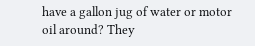have a gallon jug of water or motor oil around? They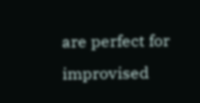are perfect for improvised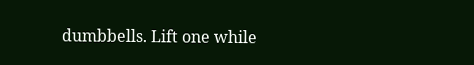dumbbells. Lift one while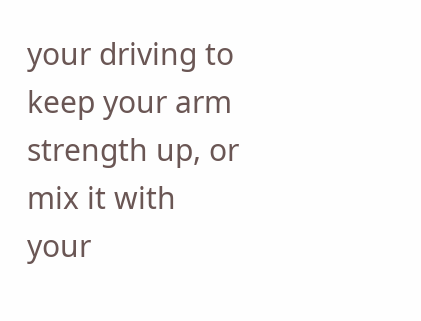your driving to keep your arm strength up, or mix it with your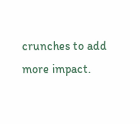crunches to add more impact.